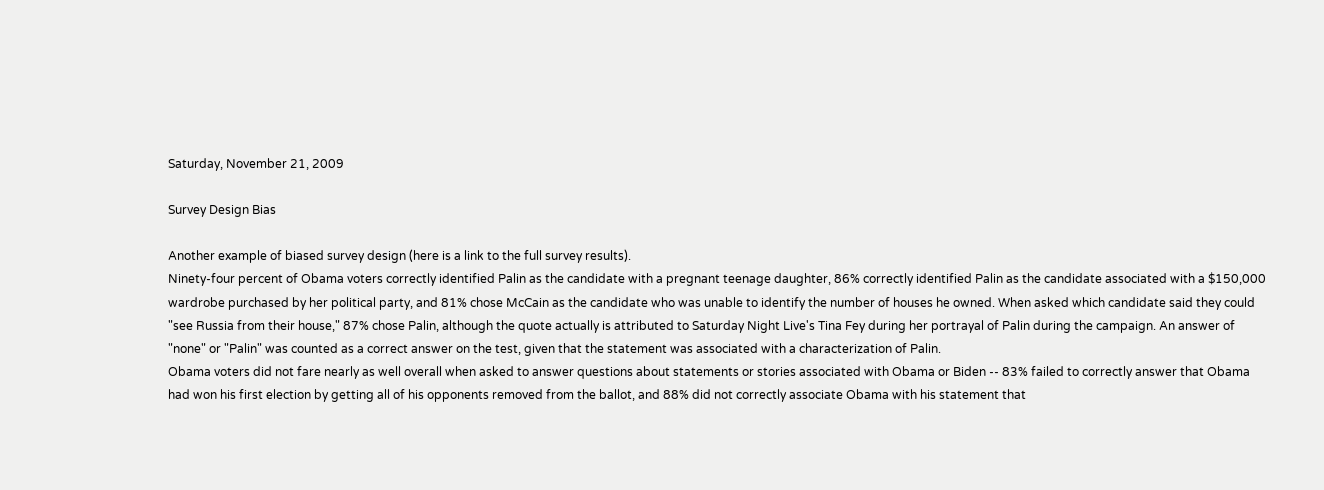Saturday, November 21, 2009

Survey Design Bias

Another example of biased survey design (here is a link to the full survey results).
Ninety-four percent of Obama voters correctly identified Palin as the candidate with a pregnant teenage daughter, 86% correctly identified Palin as the candidate associated with a $150,000 wardrobe purchased by her political party, and 81% chose McCain as the candidate who was unable to identify the number of houses he owned. When asked which candidate said they could "see Russia from their house," 87% chose Palin, although the quote actually is attributed to Saturday Night Live's Tina Fey during her portrayal of Palin during the campaign. An answer of "none" or "Palin" was counted as a correct answer on the test, given that the statement was associated with a characterization of Palin.
Obama voters did not fare nearly as well overall when asked to answer questions about statements or stories associated with Obama or Biden -- 83% failed to correctly answer that Obama had won his first election by getting all of his opponents removed from the ballot, and 88% did not correctly associate Obama with his statement that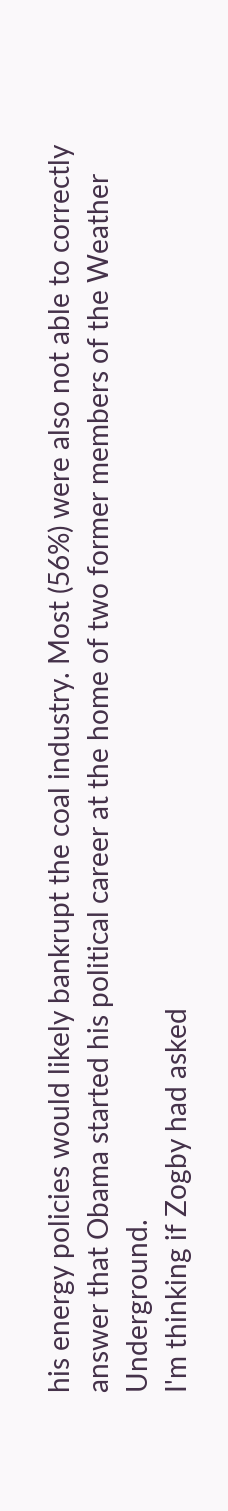his energy policies would likely bankrupt the coal industry. Most (56%) were also not able to correctly answer that Obama started his political career at the home of two former members of the Weather Underground.
I'm thinking if Zogby had asked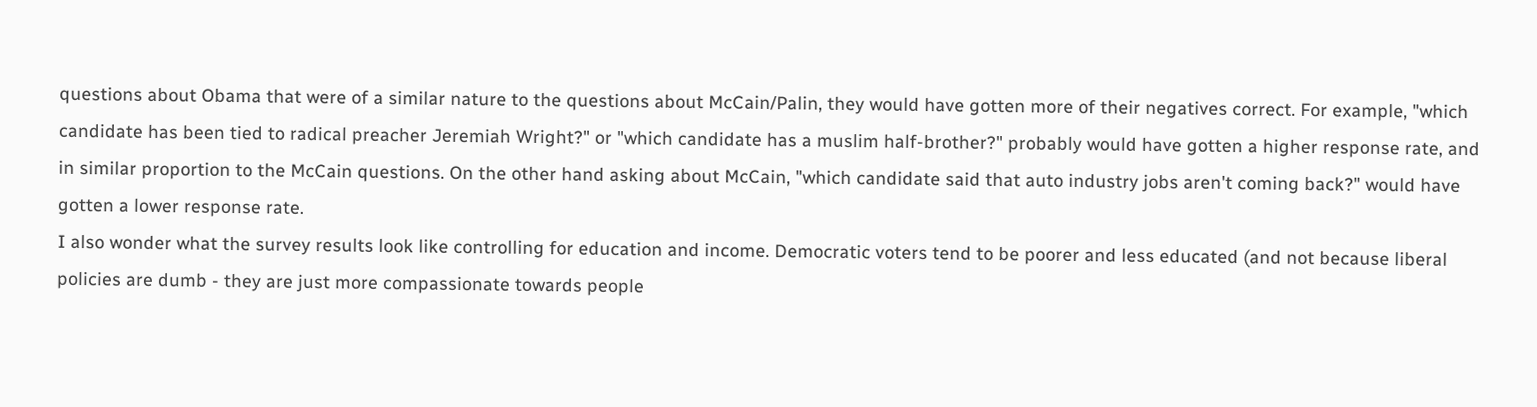questions about Obama that were of a similar nature to the questions about McCain/Palin, they would have gotten more of their negatives correct. For example, "which candidate has been tied to radical preacher Jeremiah Wright?" or "which candidate has a muslim half-brother?" probably would have gotten a higher response rate, and in similar proportion to the McCain questions. On the other hand asking about McCain, "which candidate said that auto industry jobs aren't coming back?" would have gotten a lower response rate.
I also wonder what the survey results look like controlling for education and income. Democratic voters tend to be poorer and less educated (and not because liberal policies are dumb - they are just more compassionate towards people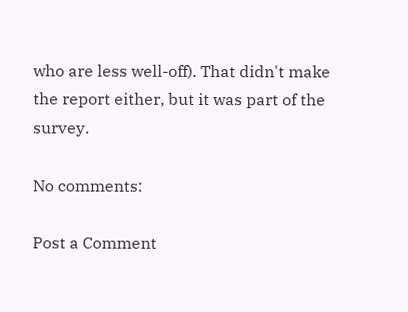who are less well-off). That didn't make the report either, but it was part of the survey.

No comments:

Post a Comment